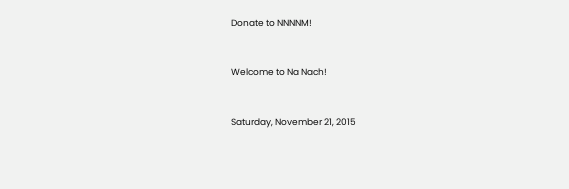Donate to NNNNM!


Welcome to Na Nach!


Saturday, November 21, 2015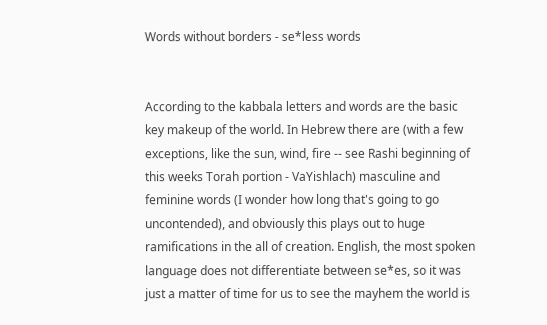Words without borders - se*less words


According to the kabbala letters and words are the basic key makeup of the world. In Hebrew there are (with a few exceptions, like the sun, wind, fire -- see Rashi beginning of this weeks Torah portion - VaYishlach) masculine and feminine words (I wonder how long that's going to go uncontended), and obviously this plays out to huge ramifications in the all of creation. English, the most spoken language does not differentiate between se*es, so it was just a matter of time for us to see the mayhem the world is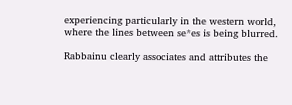experiencing particularly in the western world, where the lines between se*es is being blurred.

Rabbainu clearly associates and attributes the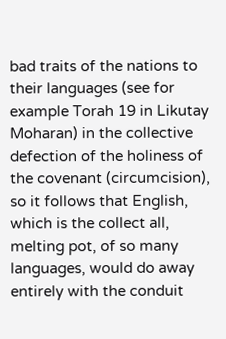bad traits of the nations to their languages (see for example Torah 19 in Likutay Moharan) in the collective defection of the holiness of the covenant (circumcision), so it follows that English, which is the collect all, melting pot, of so many languages, would do away entirely with the conduit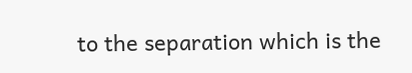to the separation which is the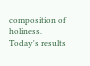composition of holiness. Today's results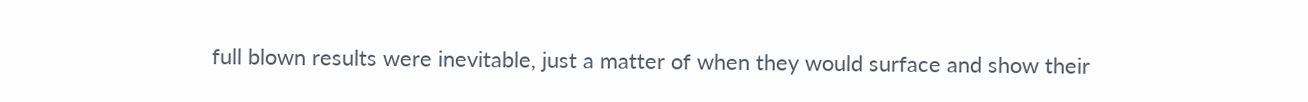full blown results were inevitable, just a matter of when they would surface and show their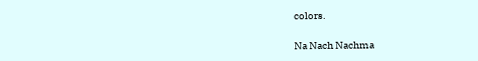colors.

Na Nach Nachma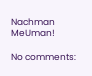Nachman MeUman!

No comments: